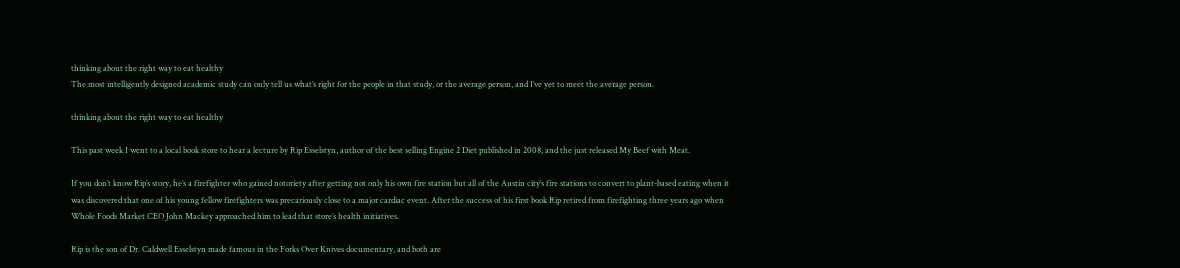thinking about the right way to eat healthy
The most intelligently designed academic study can only tell us what’s right for the people in that study, or the average person, and I’ve yet to meet the average person.

thinking about the right way to eat healthy

This past week I went to a local book store to hear a lecture by Rip Esselstyn, author of the best selling Engine 2 Diet published in 2008, and the just released My Beef with Meat.

If you don’t know Rip’s story, he’s a firefighter who gained notoriety after getting not only his own fire station but all of the Austin city’s fire stations to convert to plant-based eating when it was discovered that one of his young fellow firefighters was precariously close to a major cardiac event. After the success of his first book Rip retired from firefighting three years ago when Whole Foods Market CEO John Mackey approached him to lead that store’s health initiatives.

Rip is the son of Dr. Caldwell Esselstyn made famous in the Forks Over Knives documentary, and both are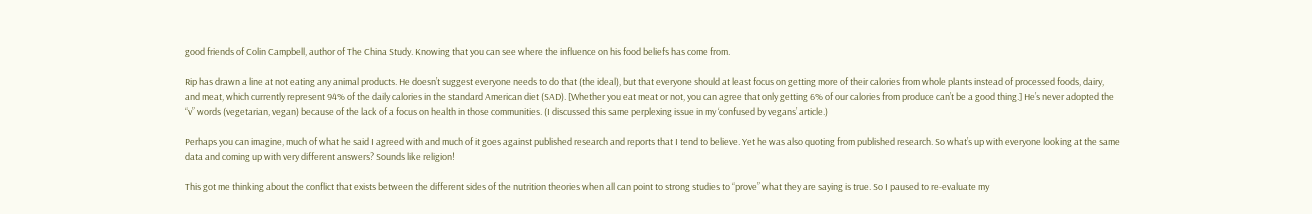good friends of Colin Campbell, author of The China Study. Knowing that you can see where the influence on his food beliefs has come from.

Rip has drawn a line at not eating any animal products. He doesn’t suggest everyone needs to do that (the ideal), but that everyone should at least focus on getting more of their calories from whole plants instead of processed foods, dairy, and meat, which currently represent 94% of the daily calories in the standard American diet (SAD). [Whether you eat meat or not, you can agree that only getting 6% of our calories from produce can’t be a good thing.] He’s never adopted the “v” words (vegetarian, vegan) because of the lack of a focus on health in those communities. (I discussed this same perplexing issue in my ‘confused by vegans’ article.)

Perhaps you can imagine, much of what he said I agreed with and much of it goes against published research and reports that I tend to believe. Yet he was also quoting from published research. So what’s up with everyone looking at the same data and coming up with very different answers? Sounds like religion!

This got me thinking about the conflict that exists between the different sides of the nutrition theories when all can point to strong studies to “prove” what they are saying is true. So I paused to re-evaluate my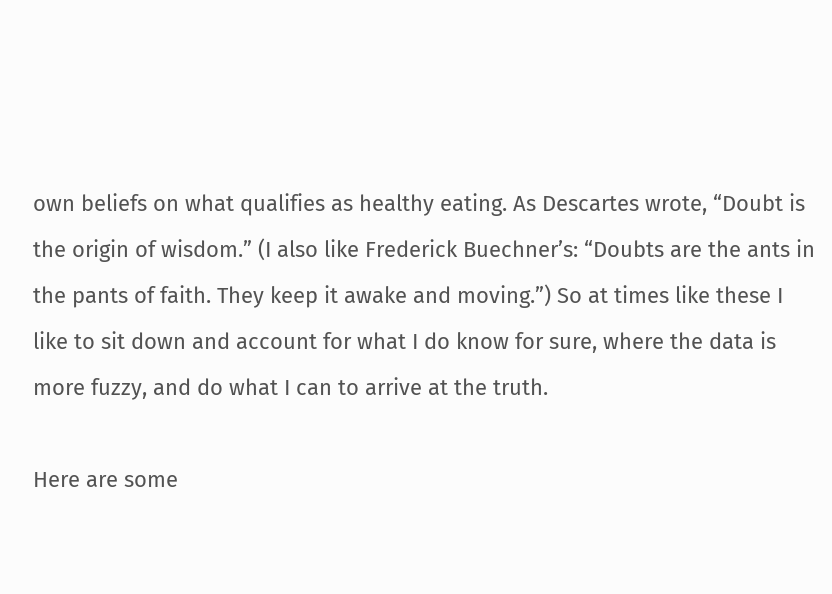own beliefs on what qualifies as healthy eating. As Descartes wrote, “Doubt is the origin of wisdom.” (I also like Frederick Buechner’s: “Doubts are the ants in the pants of faith. They keep it awake and moving.”) So at times like these I like to sit down and account for what I do know for sure, where the data is more fuzzy, and do what I can to arrive at the truth.

Here are some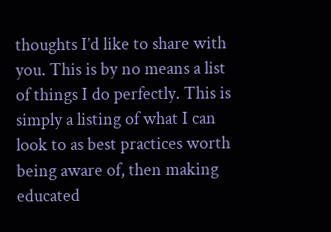thoughts I’d like to share with you. This is by no means a list of things I do perfectly. This is simply a listing of what I can look to as best practices worth being aware of, then making educated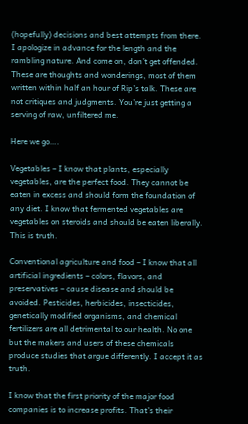(hopefully) decisions and best attempts from there. I apologize in advance for the length and the rambling nature. And come on, don’t get offended. These are thoughts and wonderings, most of them written within half an hour of Rip’s talk. These are not critiques and judgments. You’re just getting a serving of raw, unfiltered me.

Here we go….

Vegetables – I know that plants, especially vegetables, are the perfect food. They cannot be eaten in excess and should form the foundation of any diet. I know that fermented vegetables are vegetables on steroids and should be eaten liberally. This is truth.

Conventional agriculture and food – I know that all artificial ingredients – colors, flavors, and preservatives – cause disease and should be avoided. Pesticides, herbicides, insecticides, genetically modified organisms, and chemical fertilizers are all detrimental to our health. No one but the makers and users of these chemicals produce studies that argue differently. I accept it as truth.

I know that the first priority of the major food companies is to increase profits. That’s their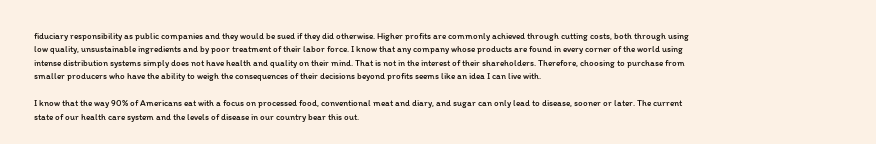fiduciary responsibility as public companies and they would be sued if they did otherwise. Higher profits are commonly achieved through cutting costs, both through using low quality, unsustainable ingredients and by poor treatment of their labor force. I know that any company whose products are found in every corner of the world using intense distribution systems simply does not have health and quality on their mind. That is not in the interest of their shareholders. Therefore, choosing to purchase from smaller producers who have the ability to weigh the consequences of their decisions beyond profits seems like an idea I can live with.

I know that the way 90% of Americans eat with a focus on processed food, conventional meat and diary, and sugar can only lead to disease, sooner or later. The current state of our health care system and the levels of disease in our country bear this out.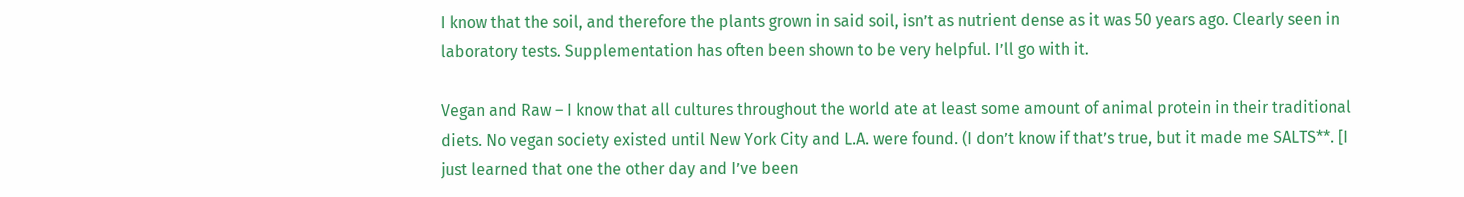I know that the soil, and therefore the plants grown in said soil, isn’t as nutrient dense as it was 50 years ago. Clearly seen in laboratory tests. Supplementation has often been shown to be very helpful. I’ll go with it.

Vegan and Raw – I know that all cultures throughout the world ate at least some amount of animal protein in their traditional diets. No vegan society existed until New York City and L.A. were found. (I don’t know if that’s true, but it made me SALTS**. [I just learned that one the other day and I’ve been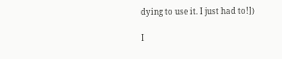dying to use it. I just had to!])

I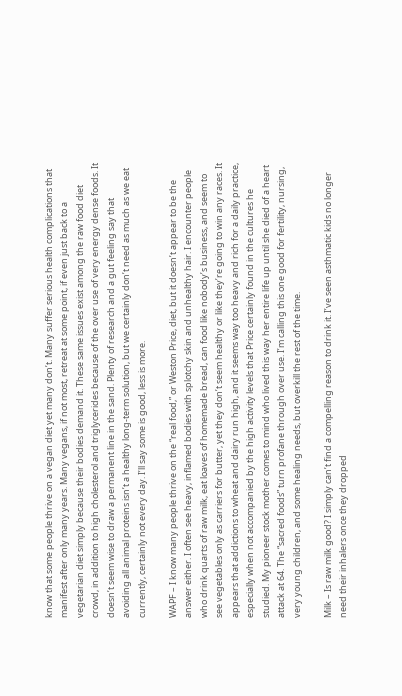know that some people thrive on a vegan diet yet many don’t. Many suffer serious health complications that manifest after only many years. Many vegans, if not most, retreat at some point, if even just back to a vegetarian diet simply because their bodies demand it. These same issues exist among the raw food diet crowd, in addition to high cholesterol and triglycerides because of the over use of very energy dense foods. It doesn’t seem wise to draw a permanent line in the sand. Plenty of research and a gut feeling say that avoiding all animal proteins isn’t a healthy long-term solution, but we certainly don’t need as much as we eat currently, certainly not every day. I’ll say some is good, less is more.

WAPF – I know many people thrive on the “real food,” or Weston Price, diet, but it doesn’t appear to be the answer either. I often see heavy, inflamed bodies with splotchy skin and unhealthy hair. I encounter people who drink quarts of raw milk, eat loaves of homemade bread, can food like nobody’s business, and seem to see vegetables only as carriers for butter, yet they don’t seem healthy or like they’re going to win any races. It appears that addictions to wheat and dairy run high, and it seems way too heavy and rich for a daily practice, especially when not accompanied by the high activity levels that Price certainly found in the cultures he studied. My pioneer stock mother comes to mind who lived this way her entire life up until she died of a heart attack at 64. The “sacred foods” turn profane through over use. I’m calling this one good for fertility, nursing, very young children, and some healing needs, but overkill the rest of the time.

Milk – Is raw milk good? I simply can’t find a compelling reason to drink it. I’ve seen asthmatic kids no longer need their inhalers once they dropped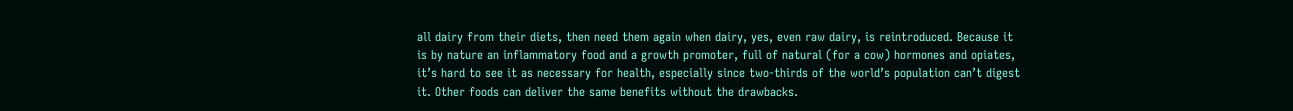all dairy from their diets, then need them again when dairy, yes, even raw dairy, is reintroduced. Because it is by nature an inflammatory food and a growth promoter, full of natural (for a cow) hormones and opiates, it’s hard to see it as necessary for health, especially since two-thirds of the world’s population can’t digest it. Other foods can deliver the same benefits without the drawbacks.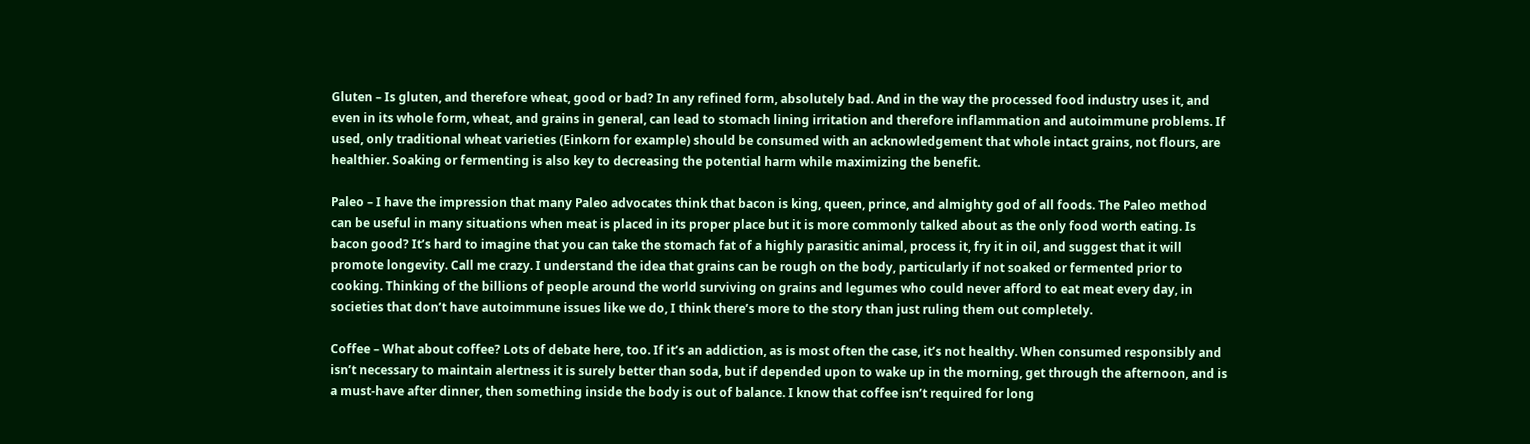Gluten – Is gluten, and therefore wheat, good or bad? In any refined form, absolutely bad. And in the way the processed food industry uses it, and even in its whole form, wheat, and grains in general, can lead to stomach lining irritation and therefore inflammation and autoimmune problems. If used, only traditional wheat varieties (Einkorn for example) should be consumed with an acknowledgement that whole intact grains, not flours, are healthier. Soaking or fermenting is also key to decreasing the potential harm while maximizing the benefit.

Paleo – I have the impression that many Paleo advocates think that bacon is king, queen, prince, and almighty god of all foods. The Paleo method can be useful in many situations when meat is placed in its proper place but it is more commonly talked about as the only food worth eating. Is bacon good? It’s hard to imagine that you can take the stomach fat of a highly parasitic animal, process it, fry it in oil, and suggest that it will promote longevity. Call me crazy. I understand the idea that grains can be rough on the body, particularly if not soaked or fermented prior to cooking. Thinking of the billions of people around the world surviving on grains and legumes who could never afford to eat meat every day, in societies that don’t have autoimmune issues like we do, I think there’s more to the story than just ruling them out completely.

Coffee – What about coffee? Lots of debate here, too. If it’s an addiction, as is most often the case, it’s not healthy. When consumed responsibly and isn’t necessary to maintain alertness it is surely better than soda, but if depended upon to wake up in the morning, get through the afternoon, and is a must-have after dinner, then something inside the body is out of balance. I know that coffee isn’t required for long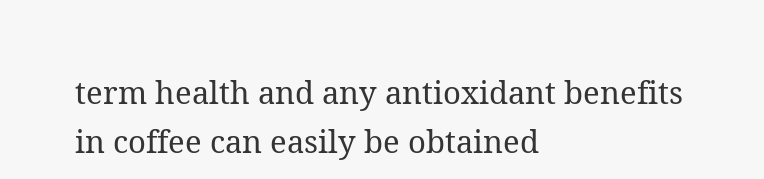term health and any antioxidant benefits in coffee can easily be obtained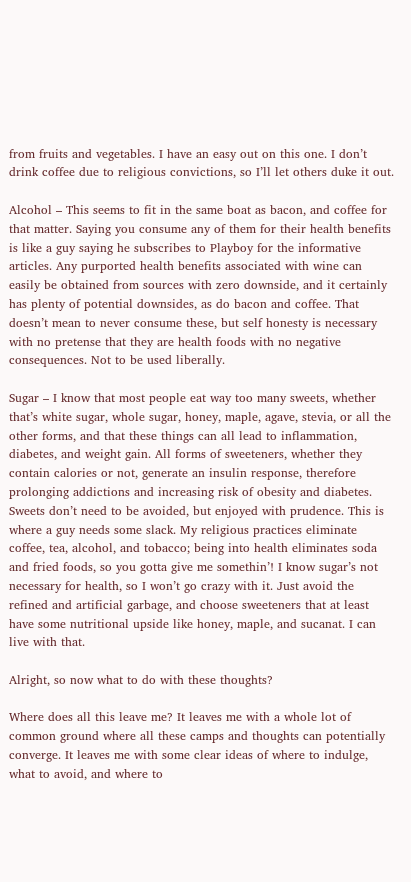from fruits and vegetables. I have an easy out on this one. I don’t drink coffee due to religious convictions, so I’ll let others duke it out.

Alcohol – This seems to fit in the same boat as bacon, and coffee for that matter. Saying you consume any of them for their health benefits is like a guy saying he subscribes to Playboy for the informative articles. Any purported health benefits associated with wine can easily be obtained from sources with zero downside, and it certainly has plenty of potential downsides, as do bacon and coffee. That doesn’t mean to never consume these, but self honesty is necessary with no pretense that they are health foods with no negative consequences. Not to be used liberally.

Sugar – I know that most people eat way too many sweets, whether that’s white sugar, whole sugar, honey, maple, agave, stevia, or all the other forms, and that these things can all lead to inflammation, diabetes, and weight gain. All forms of sweeteners, whether they contain calories or not, generate an insulin response, therefore prolonging addictions and increasing risk of obesity and diabetes. Sweets don’t need to be avoided, but enjoyed with prudence. This is where a guy needs some slack. My religious practices eliminate coffee, tea, alcohol, and tobacco; being into health eliminates soda and fried foods, so you gotta give me somethin’! I know sugar’s not necessary for health, so I won’t go crazy with it. Just avoid the refined and artificial garbage, and choose sweeteners that at least have some nutritional upside like honey, maple, and sucanat. I can live with that.

Alright, so now what to do with these thoughts?

Where does all this leave me? It leaves me with a whole lot of common ground where all these camps and thoughts can potentially converge. It leaves me with some clear ideas of where to indulge, what to avoid, and where to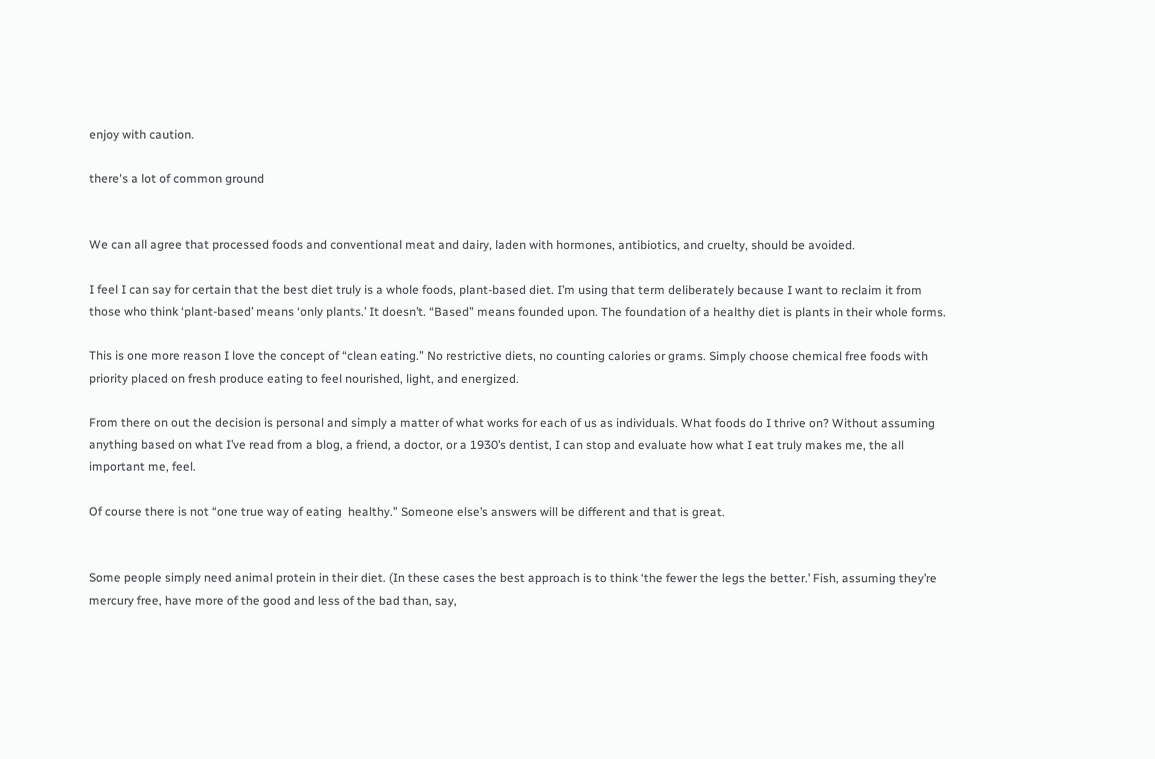enjoy with caution.

there's a lot of common ground


We can all agree that processed foods and conventional meat and dairy, laden with hormones, antibiotics, and cruelty, should be avoided.

I feel I can say for certain that the best diet truly is a whole foods, plant-based diet. I’m using that term deliberately because I want to reclaim it from those who think ‘plant-based’ means ‘only plants.’ It doesn’t. “Based” means founded upon. The foundation of a healthy diet is plants in their whole forms.

This is one more reason I love the concept of “clean eating.” No restrictive diets, no counting calories or grams. Simply choose chemical free foods with priority placed on fresh produce eating to feel nourished, light, and energized.

From there on out the decision is personal and simply a matter of what works for each of us as individuals. What foods do I thrive on? Without assuming anything based on what I’ve read from a blog, a friend, a doctor, or a 1930’s dentist, I can stop and evaluate how what I eat truly makes me, the all important me, feel.

Of course there is not “one true way of eating  healthy.” Someone else’s answers will be different and that is great.


Some people simply need animal protein in their diet. (In these cases the best approach is to think ‘the fewer the legs the better.’ Fish, assuming they’re mercury free, have more of the good and less of the bad than, say,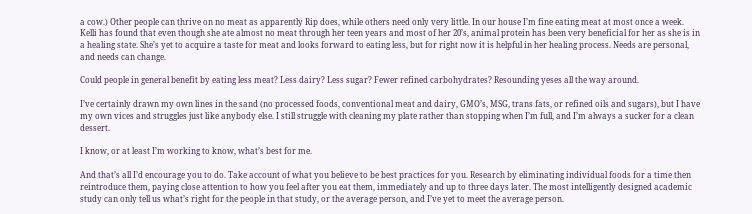a cow.) Other people can thrive on no meat as apparently Rip does, while others need only very little. In our house I’m fine eating meat at most once a week. Kelli has found that even though she ate almost no meat through her teen years and most of her 20’s, animal protein has been very beneficial for her as she is in a healing state. She’s yet to acquire a taste for meat and looks forward to eating less, but for right now it is helpful in her healing process. Needs are personal, and needs can change.

Could people in general benefit by eating less meat? Less dairy? Less sugar? Fewer refined carbohydrates? Resounding yeses all the way around.

I’ve certainly drawn my own lines in the sand (no processed foods, conventional meat and dairy, GMO’s, MSG, trans fats, or refined oils and sugars), but I have my own vices and struggles just like anybody else. I still struggle with cleaning my plate rather than stopping when I’m full, and I’m always a sucker for a clean dessert.

I know, or at least I’m working to know, what’s best for me.

And that’s all I’d encourage you to do. Take account of what you believe to be best practices for you. Research by eliminating individual foods for a time then reintroduce them, paying close attention to how you feel after you eat them, immediately and up to three days later. The most intelligently designed academic study can only tell us what’s right for the people in that study, or the average person, and I’ve yet to meet the average person.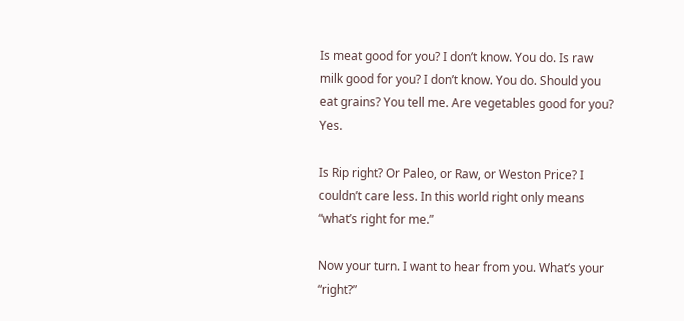Is meat good for you? I don’t know. You do. Is raw milk good for you? I don’t know. You do. Should you eat grains? You tell me. Are vegetables good for you? Yes.

Is Rip right? Or Paleo, or Raw, or Weston Price? I couldn’t care less. In this world right only means “what’s right for me.”

Now your turn. I want to hear from you. What’s your “right?”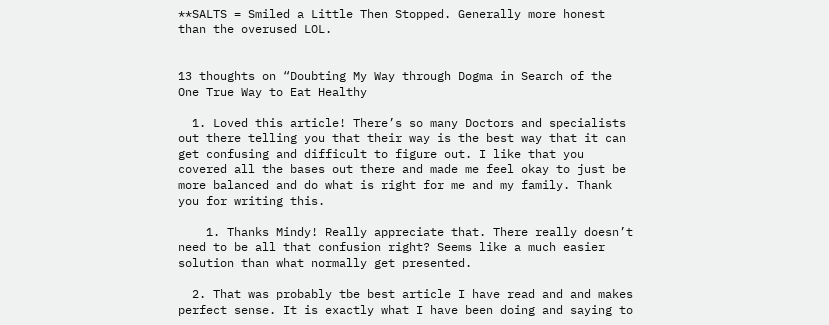**SALTS = Smiled a Little Then Stopped. Generally more honest than the overused LOL.


13 thoughts on “Doubting My Way through Dogma in Search of the One True Way to Eat Healthy

  1. Loved this article! There’s so many Doctors and specialists out there telling you that their way is the best way that it can get confusing and difficult to figure out. I like that you covered all the bases out there and made me feel okay to just be more balanced and do what is right for me and my family. Thank you for writing this.

    1. Thanks Mindy! Really appreciate that. There really doesn’t need to be all that confusion right? Seems like a much easier solution than what normally get presented.

  2. That was probably tbe best article I have read and and makes perfect sense. It is exactly what I have been doing and saying to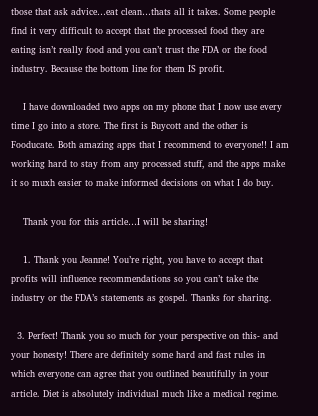tbose that ask advice…eat clean…thats all it takes. Some people find it very difficult to accept that the processed food they are eating isn’t really food and you can’t trust the FDA or the food industry. Because the bottom line for them IS profit.

    I have downloaded two apps on my phone that I now use every time I go into a store. The first is Buycott and the other is Fooducate. Both amazing apps that I recommend to everyone!! I am working hard to stay from any processed stuff, and the apps make it so muxh easier to make informed decisions on what I do buy.

    Thank you for this article…I will be sharing!

    1. Thank you Jeanne! You’re right, you have to accept that profits will influence recommendations so you can’t take the industry or the FDA’s statements as gospel. Thanks for sharing.

  3. Perfect! Thank you so much for your perspective on this- and your honesty! There are definitely some hard and fast rules in which everyone can agree that you outlined beautifully in your article. Diet is absolutely individual much like a medical regime.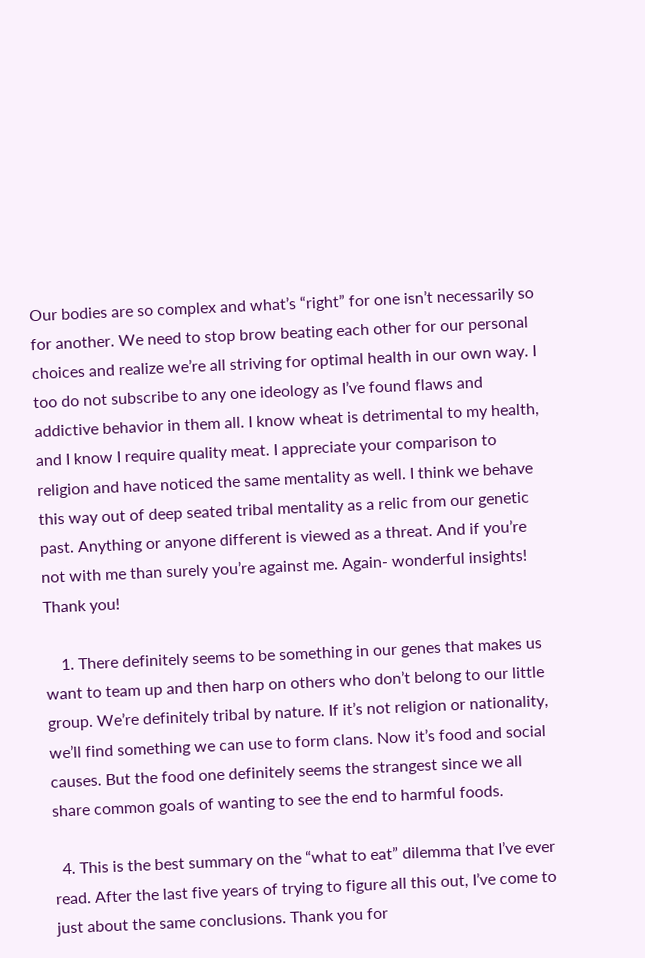Our bodies are so complex and what’s “right” for one isn’t necessarily so for another. We need to stop brow beating each other for our personal choices and realize we’re all striving for optimal health in our own way. I too do not subscribe to any one ideology as I’ve found flaws and addictive behavior in them all. I know wheat is detrimental to my health, and I know I require quality meat. I appreciate your comparison to religion and have noticed the same mentality as well. I think we behave this way out of deep seated tribal mentality as a relic from our genetic past. Anything or anyone different is viewed as a threat. And if you’re not with me than surely you’re against me. Again- wonderful insights! Thank you!

    1. There definitely seems to be something in our genes that makes us want to team up and then harp on others who don’t belong to our little group. We’re definitely tribal by nature. If it’s not religion or nationality, we’ll find something we can use to form clans. Now it’s food and social causes. But the food one definitely seems the strangest since we all share common goals of wanting to see the end to harmful foods.

  4. This is the best summary on the “what to eat” dilemma that I’ve ever read. After the last five years of trying to figure all this out, I’ve come to just about the same conclusions. Thank you for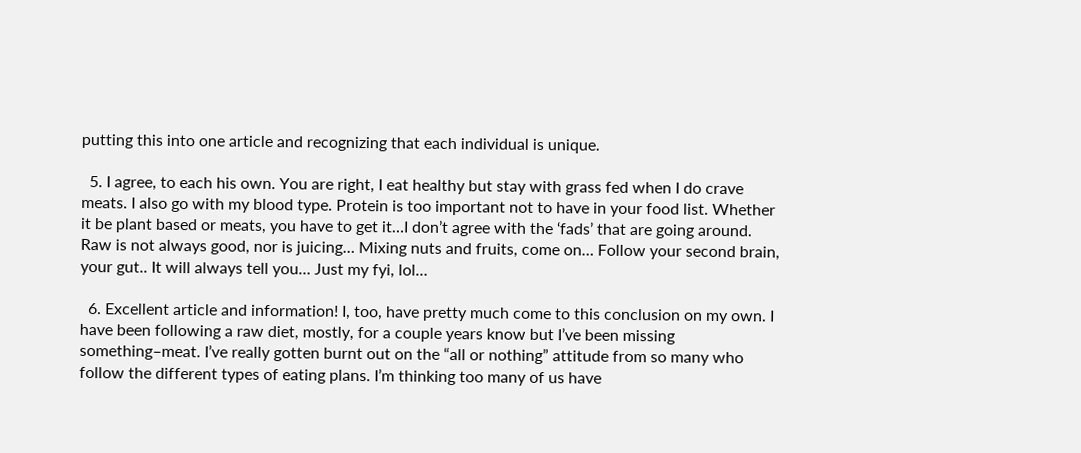putting this into one article and recognizing that each individual is unique.

  5. I agree, to each his own. You are right, I eat healthy but stay with grass fed when I do crave meats. I also go with my blood type. Protein is too important not to have in your food list. Whether it be plant based or meats, you have to get it…I don’t agree with the ‘fads’ that are going around. Raw is not always good, nor is juicing… Mixing nuts and fruits, come on… Follow your second brain, your gut.. It will always tell you… Just my fyi, lol…

  6. Excellent article and information! I, too, have pretty much come to this conclusion on my own. I have been following a raw diet, mostly, for a couple years know but I’ve been missing something–meat. I’ve really gotten burnt out on the “all or nothing” attitude from so many who follow the different types of eating plans. I’m thinking too many of us have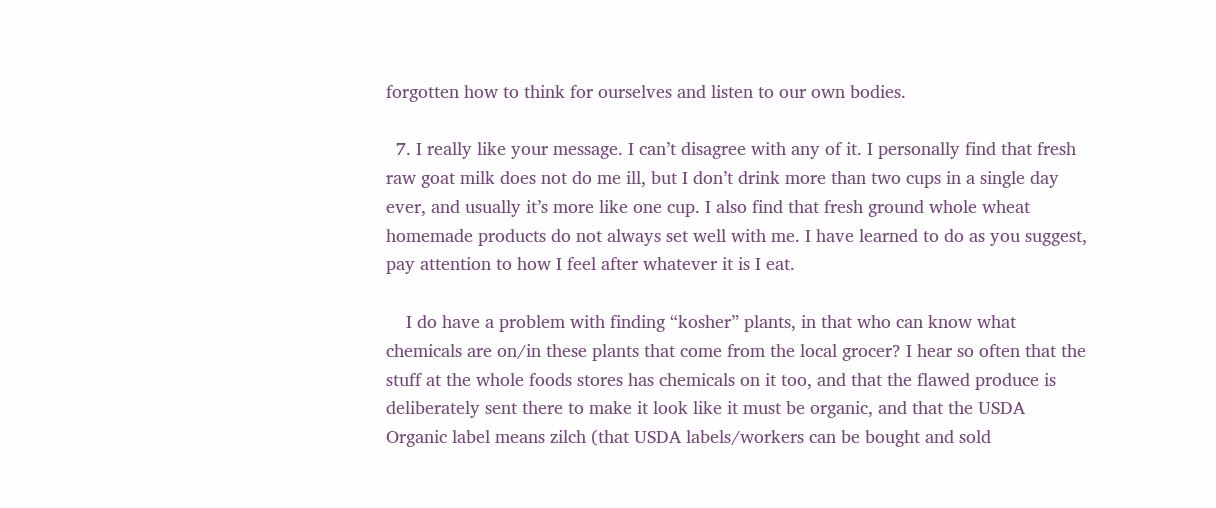forgotten how to think for ourselves and listen to our own bodies.

  7. I really like your message. I can’t disagree with any of it. I personally find that fresh raw goat milk does not do me ill, but I don’t drink more than two cups in a single day ever, and usually it’s more like one cup. I also find that fresh ground whole wheat homemade products do not always set well with me. I have learned to do as you suggest, pay attention to how I feel after whatever it is I eat.

    I do have a problem with finding “kosher” plants, in that who can know what chemicals are on/in these plants that come from the local grocer? I hear so often that the stuff at the whole foods stores has chemicals on it too, and that the flawed produce is deliberately sent there to make it look like it must be organic, and that the USDA Organic label means zilch (that USDA labels/workers can be bought and sold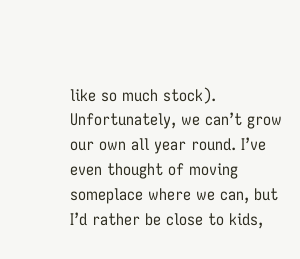like so much stock). Unfortunately, we can’t grow our own all year round. I’ve even thought of moving someplace where we can, but I’d rather be close to kids,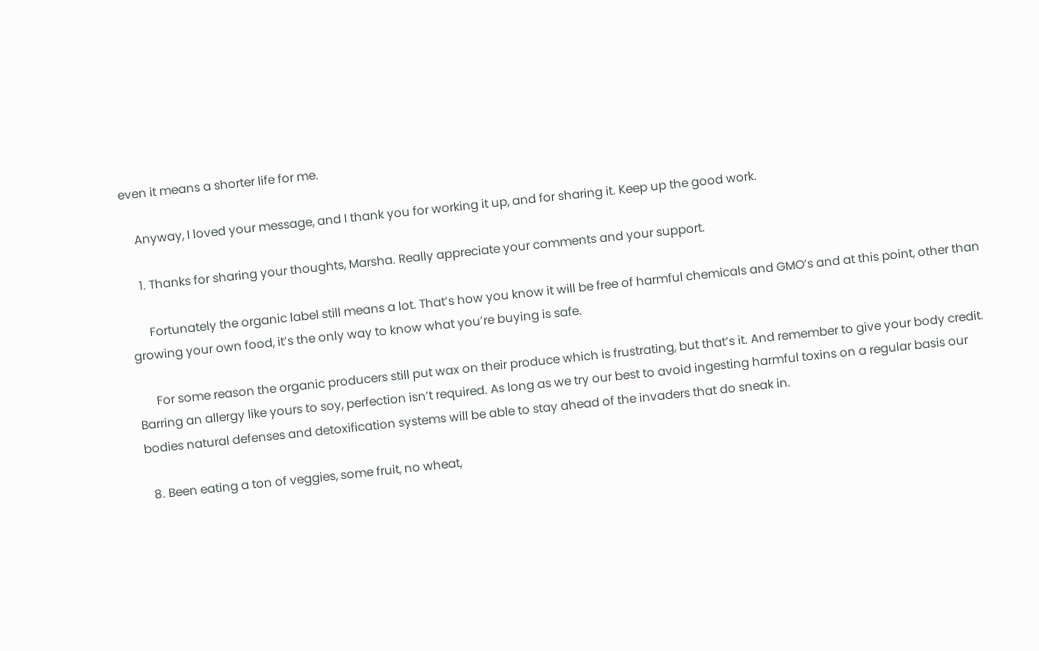even it means a shorter life for me.

    Anyway, I loved your message, and I thank you for working it up, and for sharing it. Keep up the good work.

    1. Thanks for sharing your thoughts, Marsha. Really appreciate your comments and your support.

      Fortunately the organic label still means a lot. That’s how you know it will be free of harmful chemicals and GMO’s and at this point, other than growing your own food, it’s the only way to know what you’re buying is safe.

      For some reason the organic producers still put wax on their produce which is frustrating, but that’s it. And remember to give your body credit. Barring an allergy like yours to soy, perfection isn’t required. As long as we try our best to avoid ingesting harmful toxins on a regular basis our bodies natural defenses and detoxification systems will be able to stay ahead of the invaders that do sneak in.

  8. Been eating a ton of veggies, some fruit, no wheat,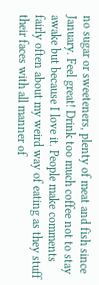no sugar or sweeteners, plenty of meat and fish since January. Feel great! Drink too much coffee not to stay awake but because I love it. People make comments fairly often about my weird way of eating as they stuff their faces with all manner of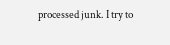processed junk. I try to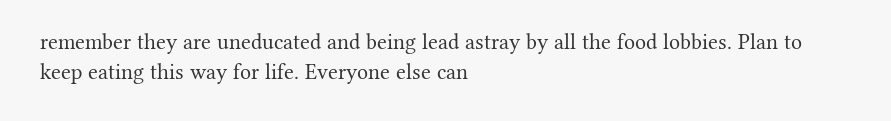remember they are uneducated and being lead astray by all the food lobbies. Plan to keep eating this way for life. Everyone else can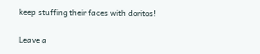keep stuffing their faces with doritos!

Leave a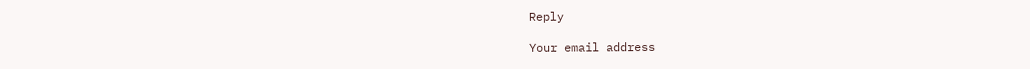Reply

Your email address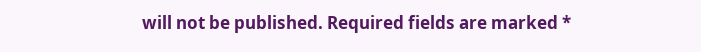will not be published. Required fields are marked *